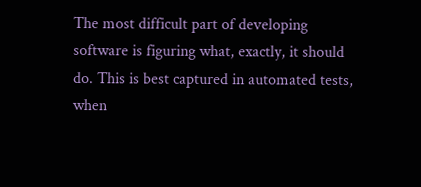The most difficult part of developing software is figuring what, exactly, it should do. This is best captured in automated tests, when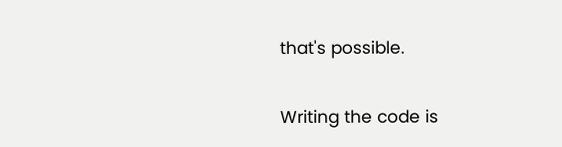that's possible.

Writing the code is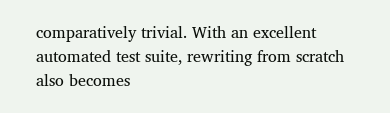comparatively trivial. With an excellent automated test suite, rewriting from scratch also becomes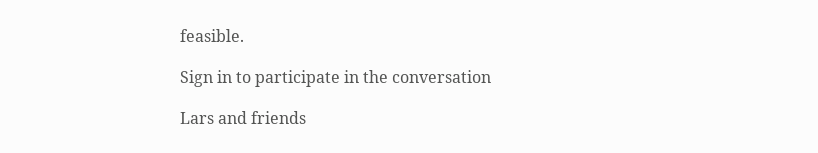feasible.

Sign in to participate in the conversation

Lars and friends